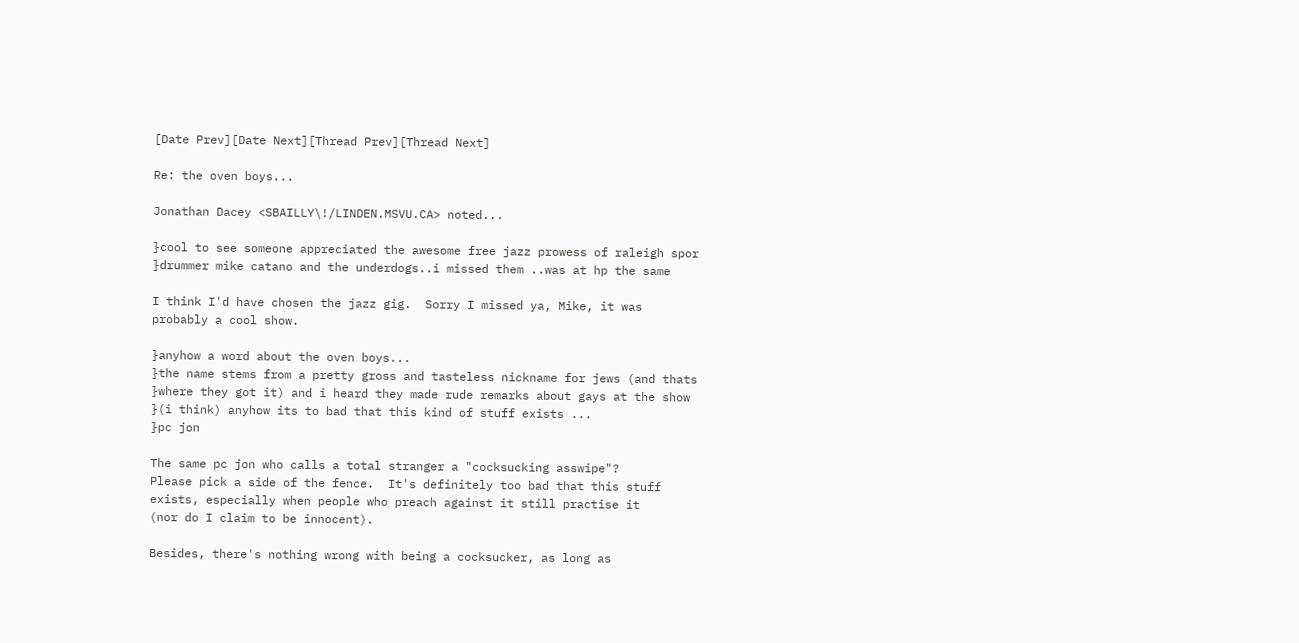[Date Prev][Date Next][Thread Prev][Thread Next]

Re: the oven boys...

Jonathan Dacey <SBAILLY\!/LINDEN.MSVU.CA> noted...

}cool to see someone appreciated the awesome free jazz prowess of raleigh spor
}drummer mike catano and the underdogs..i missed them ..was at hp the same

I think I'd have chosen the jazz gig.  Sorry I missed ya, Mike, it was
probably a cool show.

}anyhow a word about the oven boys...
}the name stems from a pretty gross and tasteless nickname for jews (and thats
}where they got it) and i heard they made rude remarks about gays at the show
}(i think) anyhow its to bad that this kind of stuff exists ...
}pc jon

The same pc jon who calls a total stranger a "cocksucking asswipe"?
Please pick a side of the fence.  It's definitely too bad that this stuff
exists, especially when people who preach against it still practise it
(nor do I claim to be innocent).

Besides, there's nothing wrong with being a cocksucker, as long as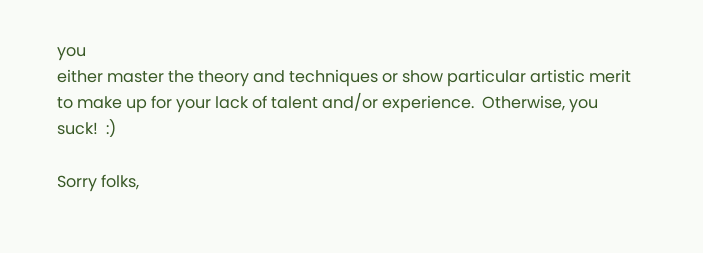you
either master the theory and techniques or show particular artistic merit
to make up for your lack of talent and/or experience.  Otherwise, you
suck!  :)

Sorry folks,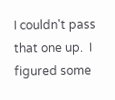I couldn't pass that one up.  I figured some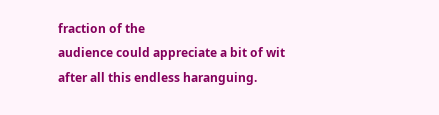fraction of the
audience could appreciate a bit of wit after all this endless haranguing.